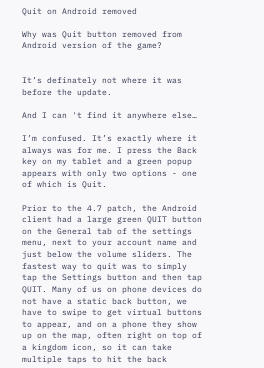Quit on Android removed

Why was Quit button removed from Android version of the game?


It’s definately not where it was before the update.

And I can 't find it anywhere else…

I’m confused. It’s exactly where it always was for me. I press the Back key on my tablet and a green popup appears with only two options - one of which is Quit.

Prior to the 4.7 patch, the Android client had a large green QUIT button on the General tab of the settings menu, next to your account name and just below the volume sliders. The fastest way to quit was to simply tap the Settings button and then tap QUIT. Many of us on phone devices do not have a static back button, we have to swipe to get virtual buttons to appear, and on a phone they show up on the map, often right on top of a kingdom icon, so it can take multiple taps to hit the back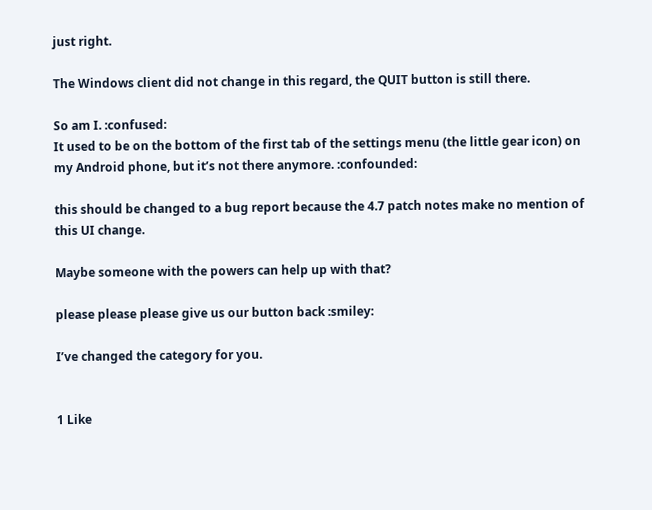just right.

The Windows client did not change in this regard, the QUIT button is still there.

So am I. :confused:
It used to be on the bottom of the first tab of the settings menu (the little gear icon) on my Android phone, but it’s not there anymore. :confounded:

this should be changed to a bug report because the 4.7 patch notes make no mention of this UI change.

Maybe someone with the powers can help up with that?

please please please give us our button back :smiley:

I’ve changed the category for you.


1 Like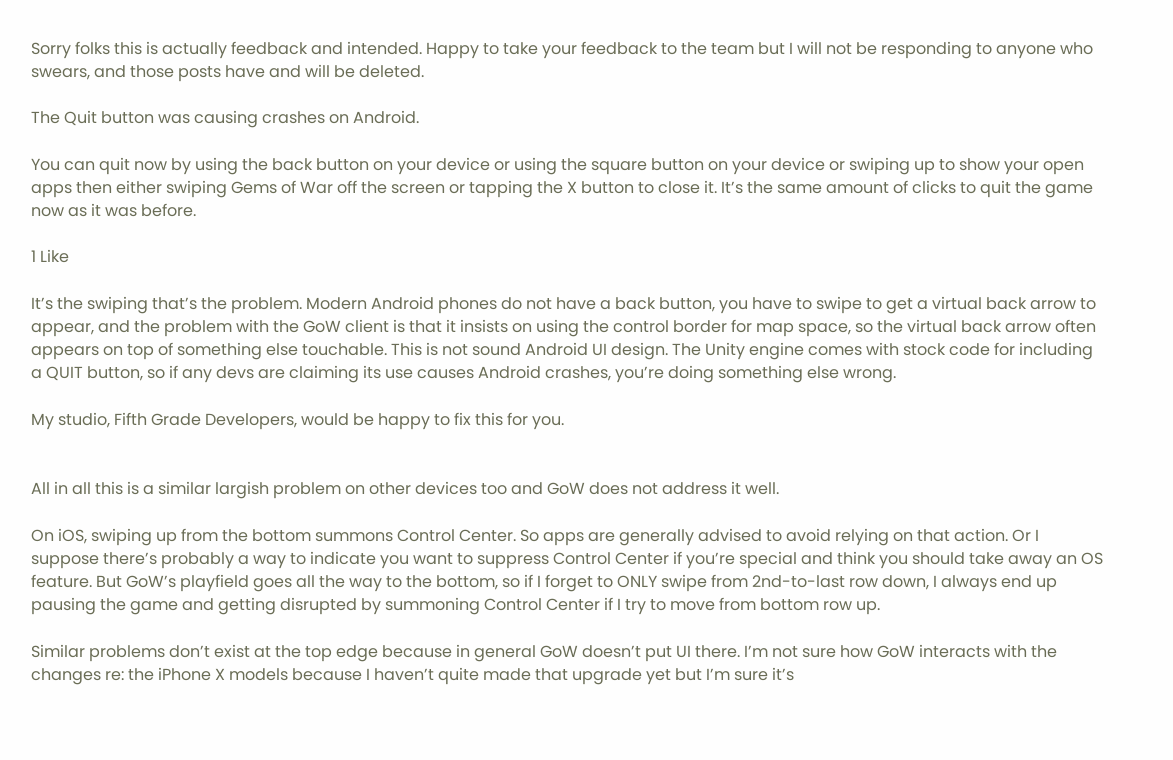Sorry folks this is actually feedback and intended. Happy to take your feedback to the team but I will not be responding to anyone who swears, and those posts have and will be deleted.

The Quit button was causing crashes on Android.

You can quit now by using the back button on your device or using the square button on your device or swiping up to show your open apps then either swiping Gems of War off the screen or tapping the X button to close it. It’s the same amount of clicks to quit the game now as it was before.

1 Like

It’s the swiping that’s the problem. Modern Android phones do not have a back button, you have to swipe to get a virtual back arrow to appear, and the problem with the GoW client is that it insists on using the control border for map space, so the virtual back arrow often appears on top of something else touchable. This is not sound Android UI design. The Unity engine comes with stock code for including a QUIT button, so if any devs are claiming its use causes Android crashes, you’re doing something else wrong.

My studio, Fifth Grade Developers, would be happy to fix this for you.


All in all this is a similar largish problem on other devices too and GoW does not address it well.

On iOS, swiping up from the bottom summons Control Center. So apps are generally advised to avoid relying on that action. Or I suppose there’s probably a way to indicate you want to suppress Control Center if you’re special and think you should take away an OS feature. But GoW’s playfield goes all the way to the bottom, so if I forget to ONLY swipe from 2nd-to-last row down, I always end up pausing the game and getting disrupted by summoning Control Center if I try to move from bottom row up.

Similar problems don’t exist at the top edge because in general GoW doesn’t put UI there. I’m not sure how GoW interacts with the changes re: the iPhone X models because I haven’t quite made that upgrade yet but I’m sure it’s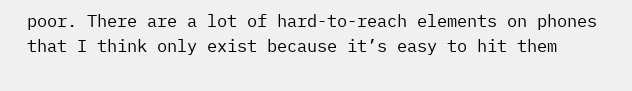poor. There are a lot of hard-to-reach elements on phones that I think only exist because it’s easy to hit them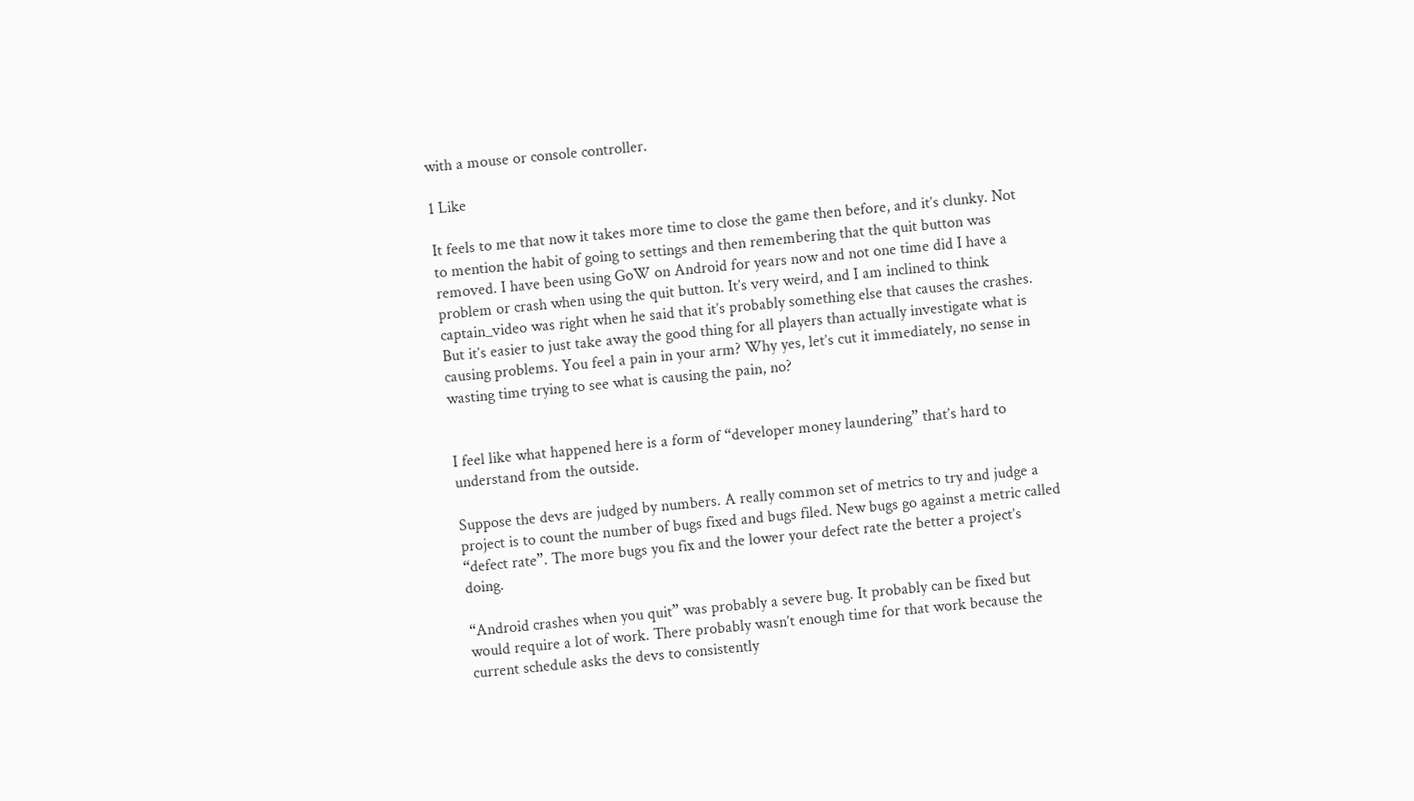with a mouse or console controller.

1 Like

It feels to me that now it takes more time to close the game then before, and it’s clunky. Not to mention the habit of going to settings and then remembering that the quit button was removed. I have been using GoW on Android for years now and not one time did I have a problem or crash when using the quit button. It’s very weird, and I am inclined to think captain_video was right when he said that it’s probably something else that causes the crashes. But it’s easier to just take away the good thing for all players than actually investigate what is causing problems. You feel a pain in your arm? Why yes, let’s cut it immediately, no sense in wasting time trying to see what is causing the pain, no?


I feel like what happened here is a form of “developer money laundering” that’s hard to understand from the outside.

Suppose the devs are judged by numbers. A really common set of metrics to try and judge a project is to count the number of bugs fixed and bugs filed. New bugs go against a metric called “defect rate”. The more bugs you fix and the lower your defect rate the better a project’s doing.

“Android crashes when you quit” was probably a severe bug. It probably can be fixed but would require a lot of work. There probably wasn’t enough time for that work because the current schedule asks the devs to consistently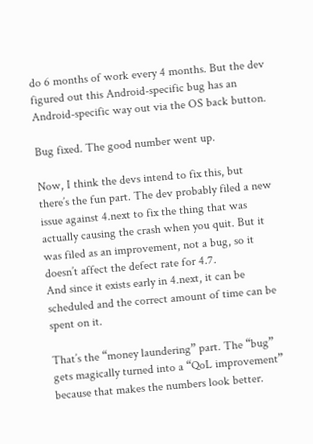do 6 months of work every 4 months. But the dev figured out this Android-specific bug has an Android-specific way out via the OS back button.

Bug fixed. The good number went up.

Now, I think the devs intend to fix this, but there’s the fun part. The dev probably filed a new issue against 4.next to fix the thing that was actually causing the crash when you quit. But it was filed as an improvement, not a bug, so it doesn’t affect the defect rate for 4.7.
And since it exists early in 4.next, it can be scheduled and the correct amount of time can be spent on it.

That’s the “money laundering” part. The “bug” gets magically turned into a “QoL improvement” because that makes the numbers look better.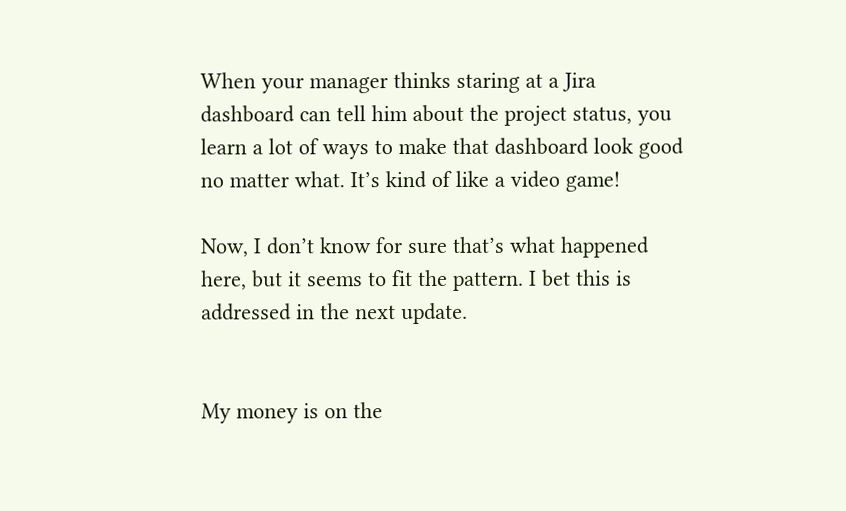When your manager thinks staring at a Jira dashboard can tell him about the project status, you learn a lot of ways to make that dashboard look good no matter what. It’s kind of like a video game!

Now, I don’t know for sure that’s what happened here, but it seems to fit the pattern. I bet this is addressed in the next update.


My money is on the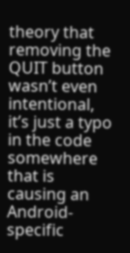theory that removing the QUIT button wasn’t even intentional, it’s just a typo in the code somewhere that is causing an Android-specific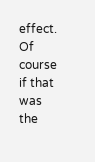effect. Of course if that was the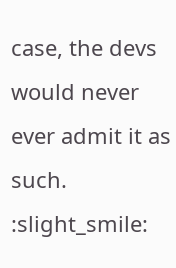case, the devs would never ever admit it as such. :slight_smile: